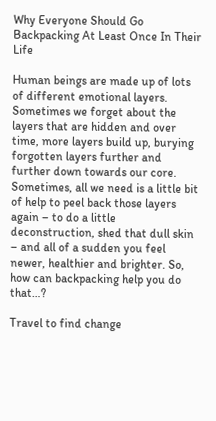Why Everyone Should Go Backpacking At Least Once In Their Life

Human beings are made up of lots of different emotional layers. Sometimes we forget about the layers that are hidden and over time, more layers build up, burying forgotten layers further and further down towards our core. Sometimes, all we need is a little bit of help to peel back those layers again – to do a little deconstruction, shed that dull skin – and all of a sudden you feel newer, healthier and brighter. So, how can backpacking help you do that…?

Travel to find change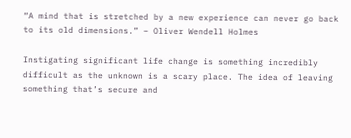“A mind that is stretched by a new experience can never go back to its old dimensions.” – Oliver Wendell Holmes

Instigating significant life change is something incredibly difficult as the unknown is a scary place. The idea of leaving something that’s secure and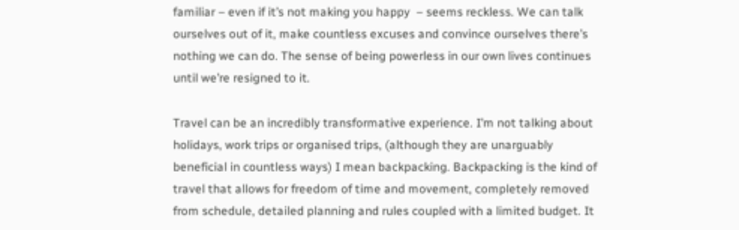familiar – even if it’s not making you happy  – seems reckless. We can talk ourselves out of it, make countless excuses and convince ourselves there’s nothing we can do. The sense of being powerless in our own lives continues until we’re resigned to it.

Travel can be an incredibly transformative experience. I’m not talking about holidays, work trips or organised trips, (although they are unarguably beneficial in countless ways) I mean backpacking. Backpacking is the kind of travel that allows for freedom of time and movement, completely removed from schedule, detailed planning and rules coupled with a limited budget. It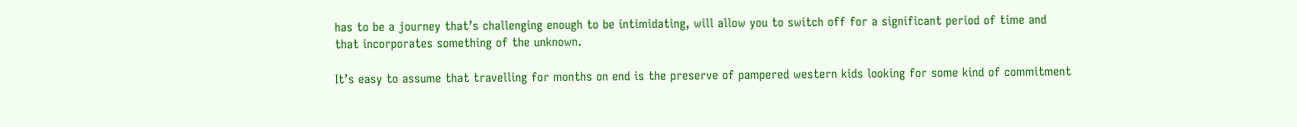has to be a journey that’s challenging enough to be intimidating, will allow you to switch off for a significant period of time and that incorporates something of the unknown.

It’s easy to assume that travelling for months on end is the preserve of pampered western kids looking for some kind of commitment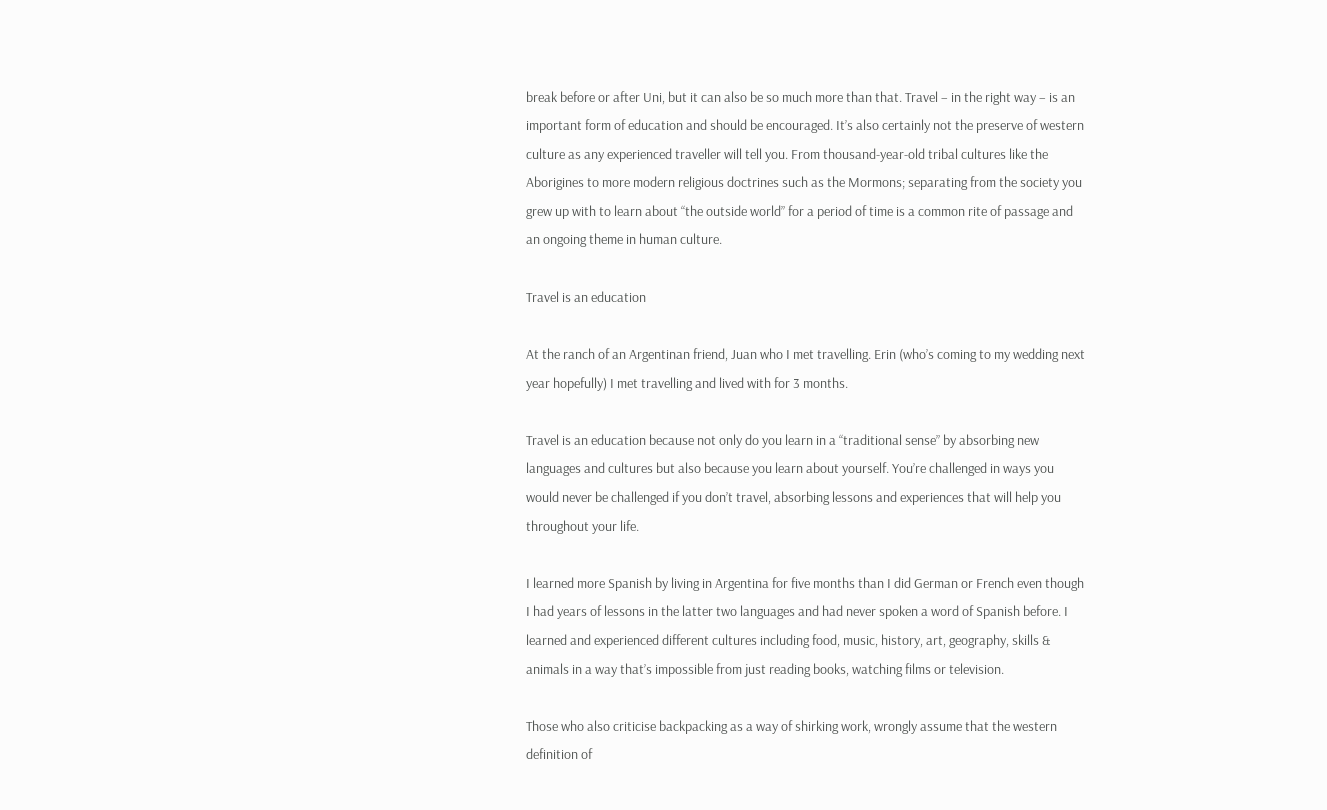break before or after Uni, but it can also be so much more than that. Travel – in the right way – is an important form of education and should be encouraged. It’s also certainly not the preserve of western culture as any experienced traveller will tell you. From thousand-year-old tribal cultures like the Aborigines to more modern religious doctrines such as the Mormons; separating from the society you grew up with to learn about “the outside world” for a period of time is a common rite of passage and an ongoing theme in human culture.

Travel is an education

At the ranch of an Argentinan friend, Juan who I met travelling. Erin (who’s coming to my wedding next year hopefully) I met travelling and lived with for 3 months.

Travel is an education because not only do you learn in a “traditional sense” by absorbing new languages and cultures but also because you learn about yourself. You’re challenged in ways you would never be challenged if you don’t travel, absorbing lessons and experiences that will help you throughout your life.

I learned more Spanish by living in Argentina for five months than I did German or French even though I had years of lessons in the latter two languages and had never spoken a word of Spanish before. I learned and experienced different cultures including food, music, history, art, geography, skills & animals in a way that’s impossible from just reading books, watching films or television.

Those who also criticise backpacking as a way of shirking work, wrongly assume that the western definition of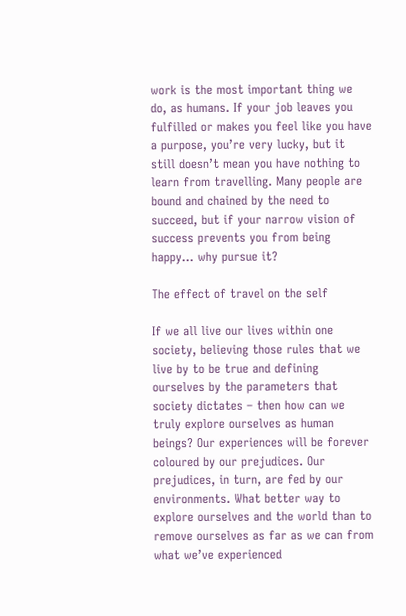work is the most important thing we do, as humans. If your job leaves you fulfilled or makes you feel like you have a purpose, you’re very lucky, but it still doesn’t mean you have nothing to learn from travelling. Many people are bound and chained by the need to succeed, but if your narrow vision of success prevents you from being happy… why pursue it?

The effect of travel on the self

If we all live our lives within one society, believing those rules that we live by to be true and defining ourselves by the parameters that society dictates – then how can we truly explore ourselves as human beings? Our experiences will be forever coloured by our prejudices. Our prejudices, in turn, are fed by our environments. What better way to explore ourselves and the world than to remove ourselves as far as we can from what we’ve experienced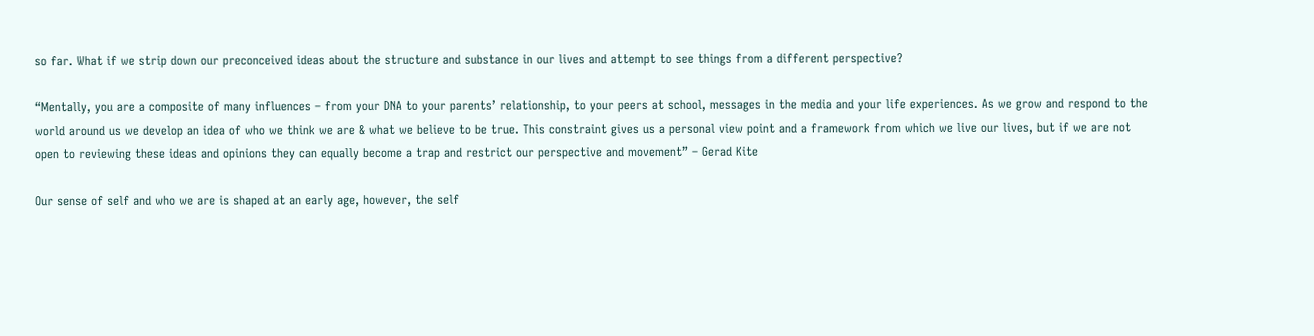so far. What if we strip down our preconceived ideas about the structure and substance in our lives and attempt to see things from a different perspective?

“Mentally, you are a composite of many influences – from your DNA to your parents’ relationship, to your peers at school, messages in the media and your life experiences. As we grow and respond to the world around us we develop an idea of who we think we are & what we believe to be true. This constraint gives us a personal view point and a framework from which we live our lives, but if we are not open to reviewing these ideas and opinions they can equally become a trap and restrict our perspective and movement” – Gerad Kite

Our sense of self and who we are is shaped at an early age, however, the self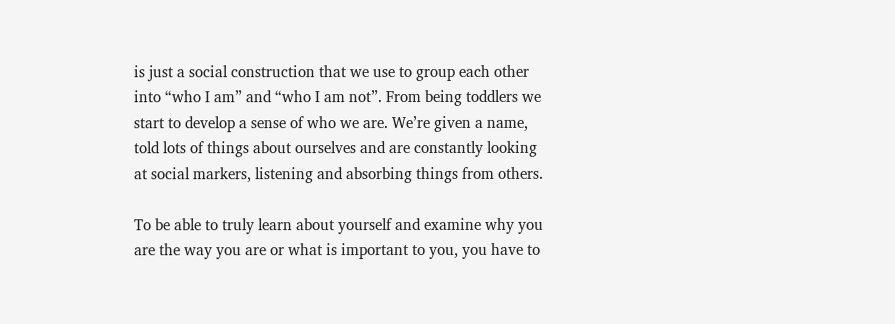is just a social construction that we use to group each other into “who I am” and “who I am not”. From being toddlers we start to develop a sense of who we are. We’re given a name, told lots of things about ourselves and are constantly looking at social markers, listening and absorbing things from others.

To be able to truly learn about yourself and examine why you are the way you are or what is important to you, you have to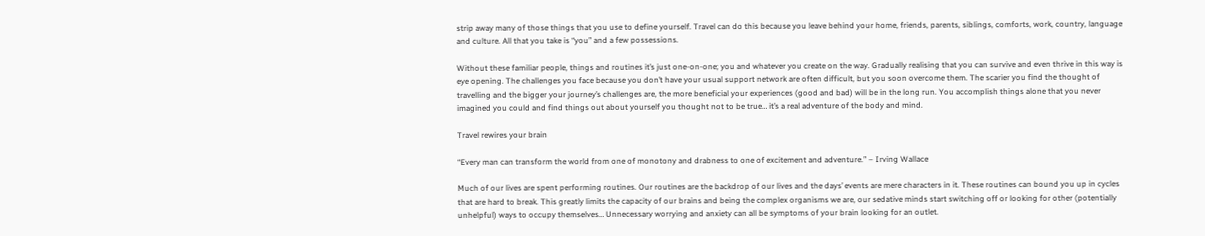strip away many of those things that you use to define yourself. Travel can do this because you leave behind your home, friends, parents, siblings, comforts, work, country, language and culture. All that you take is “you” and a few possessions.

Without these familiar people, things and routines it’s just one-on-one; you and whatever you create on the way. Gradually realising that you can survive and even thrive in this way is eye opening. The challenges you face because you don’t have your usual support network are often difficult, but you soon overcome them. The scarier you find the thought of travelling and the bigger your journey’s challenges are, the more beneficial your experiences (good and bad) will be in the long run. You accomplish things alone that you never imagined you could and find things out about yourself you thought not to be true… it’s a real adventure of the body and mind.

Travel rewires your brain

“Every man can transform the world from one of monotony and drabness to one of excitement and adventure.” – Irving Wallace

Much of our lives are spent performing routines. Our routines are the backdrop of our lives and the days’ events are mere characters in it. These routines can bound you up in cycles that are hard to break. This greatly limits the capacity of our brains and being the complex organisms we are, our sedative minds start switching off or looking for other (potentially unhelpful) ways to occupy themselves… Unnecessary worrying and anxiety can all be symptoms of your brain looking for an outlet.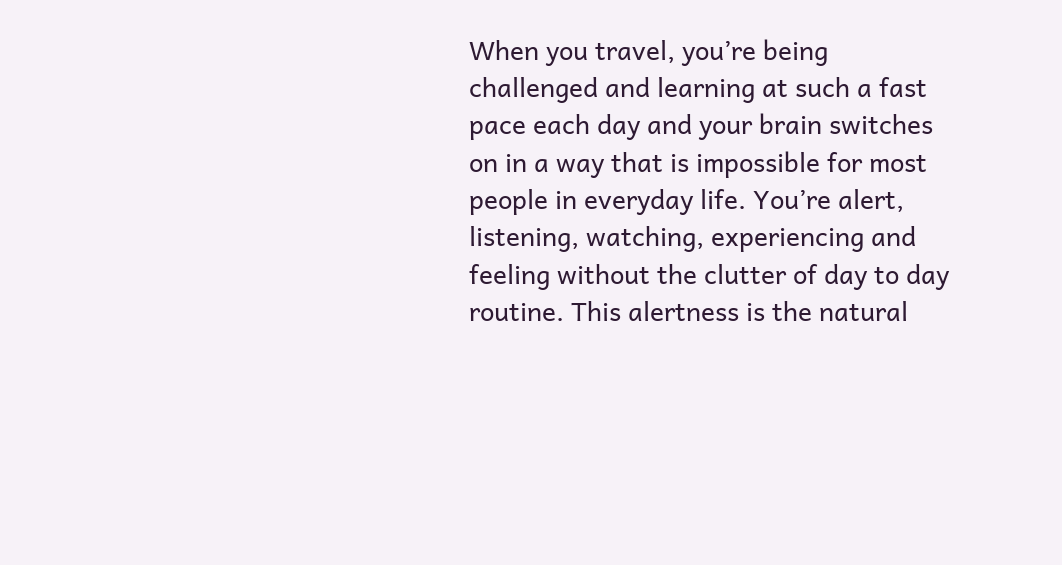When you travel, you’re being challenged and learning at such a fast pace each day and your brain switches on in a way that is impossible for most people in everyday life. You’re alert, listening, watching, experiencing and feeling without the clutter of day to day routine. This alertness is the natural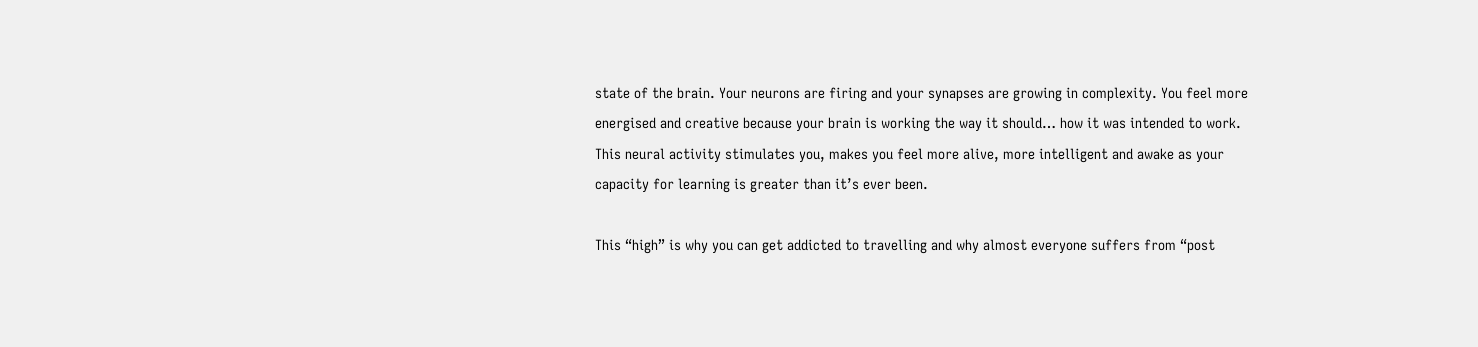state of the brain. Your neurons are firing and your synapses are growing in complexity. You feel more energised and creative because your brain is working the way it should… how it was intended to work. This neural activity stimulates you, makes you feel more alive, more intelligent and awake as your capacity for learning is greater than it’s ever been.

This “high” is why you can get addicted to travelling and why almost everyone suffers from “post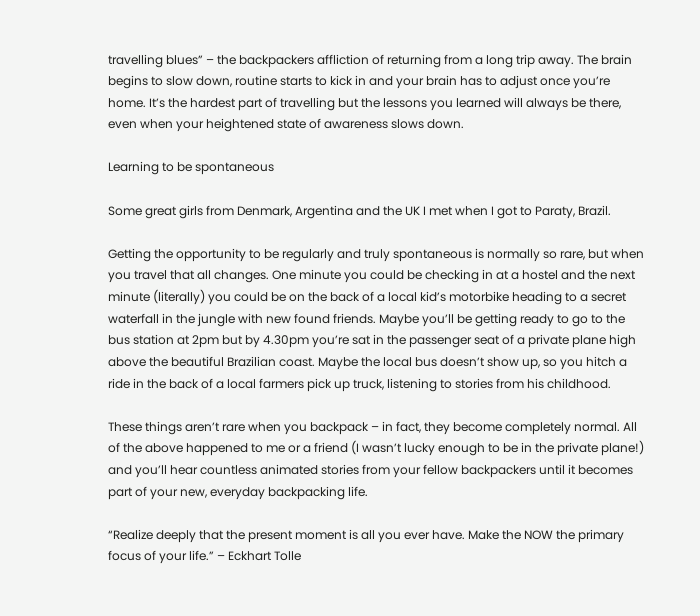travelling blues” – the backpackers affliction of returning from a long trip away. The brain begins to slow down, routine starts to kick in and your brain has to adjust once you’re home. It’s the hardest part of travelling but the lessons you learned will always be there, even when your heightened state of awareness slows down.

Learning to be spontaneous

Some great girls from Denmark, Argentina and the UK I met when I got to Paraty, Brazil.

Getting the opportunity to be regularly and truly spontaneous is normally so rare, but when you travel that all changes. One minute you could be checking in at a hostel and the next minute (literally) you could be on the back of a local kid’s motorbike heading to a secret waterfall in the jungle with new found friends. Maybe you’ll be getting ready to go to the bus station at 2pm but by 4.30pm you’re sat in the passenger seat of a private plane high above the beautiful Brazilian coast. Maybe the local bus doesn’t show up, so you hitch a ride in the back of a local farmers pick up truck, listening to stories from his childhood.

These things aren’t rare when you backpack – in fact, they become completely normal. All of the above happened to me or a friend (I wasn’t lucky enough to be in the private plane!) and you’ll hear countless animated stories from your fellow backpackers until it becomes part of your new, everyday backpacking life.

“Realize deeply that the present moment is all you ever have. Make the NOW the primary focus of your life.” – Eckhart Tolle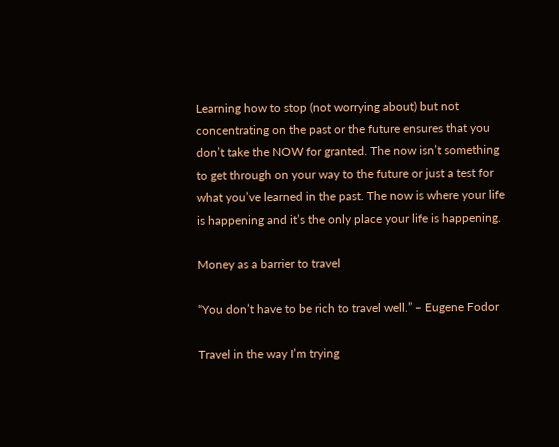Learning how to stop (not worrying about) but not concentrating on the past or the future ensures that you don’t take the NOW for granted. The now isn’t something to get through on your way to the future or just a test for what you’ve learned in the past. The now is where your life is happening and it’s the only place your life is happening.

Money as a barrier to travel

“You don’t have to be rich to travel well.” – Eugene Fodor

Travel in the way I’m trying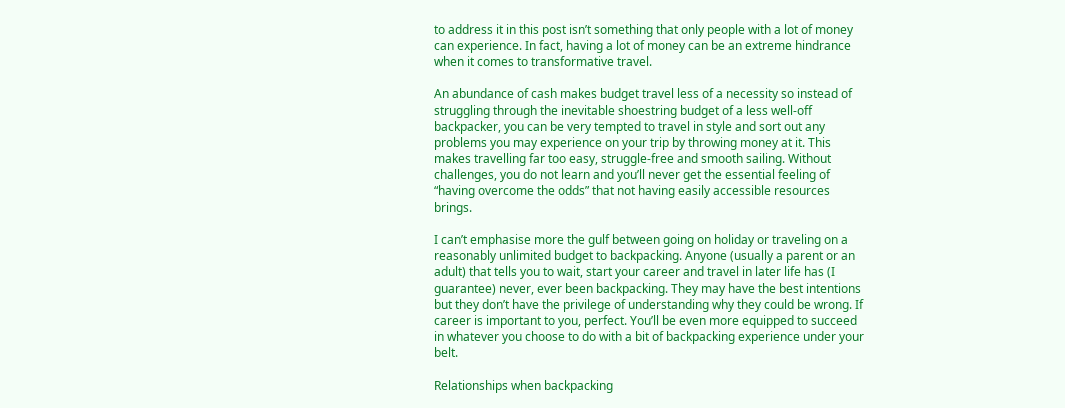to address it in this post isn’t something that only people with a lot of money can experience. In fact, having a lot of money can be an extreme hindrance when it comes to transformative travel.

An abundance of cash makes budget travel less of a necessity so instead of struggling through the inevitable shoestring budget of a less well-off backpacker, you can be very tempted to travel in style and sort out any problems you may experience on your trip by throwing money at it. This makes travelling far too easy, struggle-free and smooth sailing. Without challenges, you do not learn and you’ll never get the essential feeling of “having overcome the odds” that not having easily accessible resources brings.

I can’t emphasise more the gulf between going on holiday or traveling on a reasonably unlimited budget to backpacking. Anyone (usually a parent or an adult) that tells you to wait, start your career and travel in later life has (I guarantee) never, ever been backpacking. They may have the best intentions but they don’t have the privilege of understanding why they could be wrong. If career is important to you, perfect. You’ll be even more equipped to succeed in whatever you choose to do with a bit of backpacking experience under your belt.

Relationships when backpacking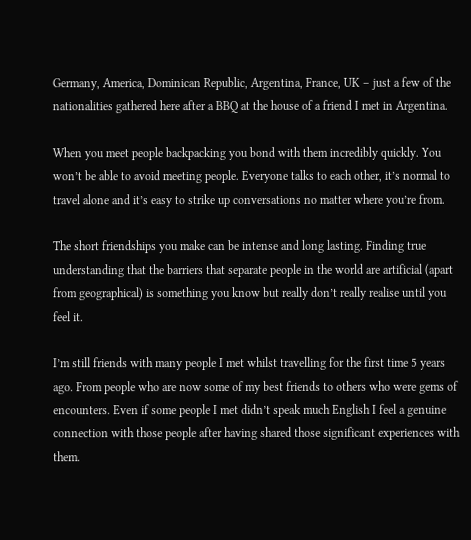Germany, America, Dominican Republic, Argentina, France, UK – just a few of the nationalities gathered here after a BBQ at the house of a friend I met in Argentina.

When you meet people backpacking you bond with them incredibly quickly. You won’t be able to avoid meeting people. Everyone talks to each other, it’s normal to travel alone and it’s easy to strike up conversations no matter where you’re from.

The short friendships you make can be intense and long lasting. Finding true understanding that the barriers that separate people in the world are artificial (apart from geographical) is something you know but really don’t really realise until you feel it.

I’m still friends with many people I met whilst travelling for the first time 5 years ago. From people who are now some of my best friends to others who were gems of encounters. Even if some people I met didn’t speak much English I feel a genuine connection with those people after having shared those significant experiences with them.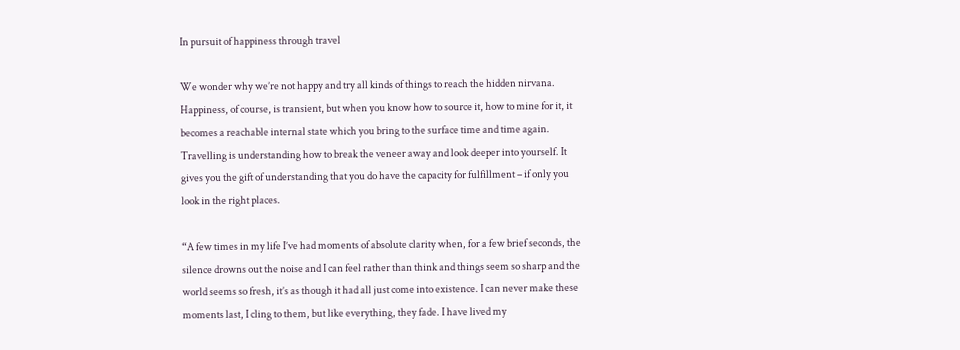In pursuit of happiness through travel

We wonder why we’re not happy and try all kinds of things to reach the hidden nirvana. Happiness, of course, is transient, but when you know how to source it, how to mine for it, it becomes a reachable internal state which you bring to the surface time and time again. Travelling is understanding how to break the veneer away and look deeper into yourself. It gives you the gift of understanding that you do have the capacity for fulfillment – if only you look in the right places.

“A few times in my life I’ve had moments of absolute clarity when, for a few brief seconds, the silence drowns out the noise and I can feel rather than think and things seem so sharp and the world seems so fresh, it’s as though it had all just come into existence. I can never make these moments last, I cling to them, but like everything, they fade. I have lived my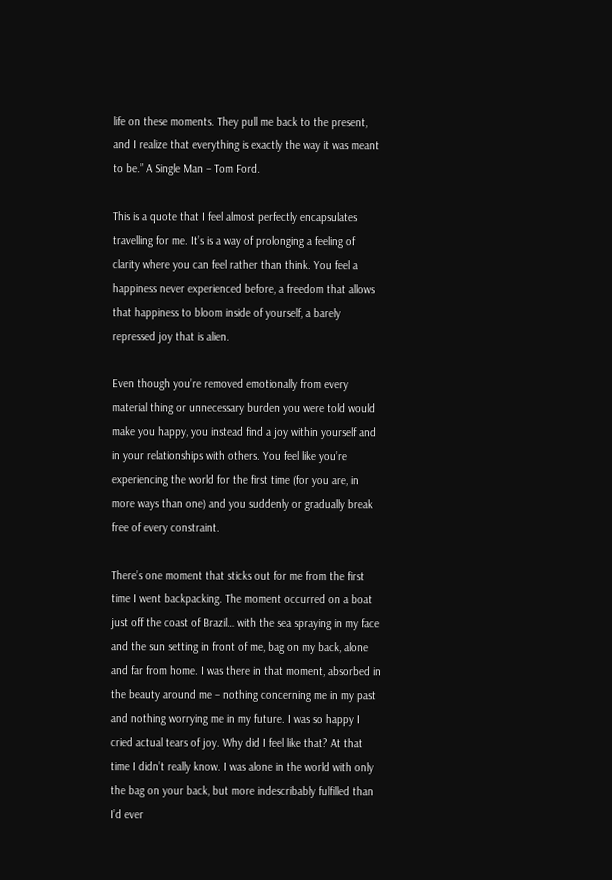life on these moments. They pull me back to the present, and I realize that everything is exactly the way it was meant to be.” A Single Man – Tom Ford.

This is a quote that I feel almost perfectly encapsulates travelling for me. It’s is a way of prolonging a feeling of clarity where you can feel rather than think. You feel a happiness never experienced before, a freedom that allows that happiness to bloom inside of yourself, a barely repressed joy that is alien.

Even though you’re removed emotionally from every material thing or unnecessary burden you were told would make you happy, you instead find a joy within yourself and in your relationships with others. You feel like you’re experiencing the world for the first time (for you are, in more ways than one) and you suddenly or gradually break free of every constraint.

There’s one moment that sticks out for me from the first time I went backpacking. The moment occurred on a boat just off the coast of Brazil… with the sea spraying in my face and the sun setting in front of me, bag on my back, alone and far from home. I was there in that moment, absorbed in the beauty around me – nothing concerning me in my past and nothing worrying me in my future. I was so happy I cried actual tears of joy. Why did I feel like that? At that time I didn’t really know. I was alone in the world with only the bag on your back, but more indescribably fulfilled than I’d ever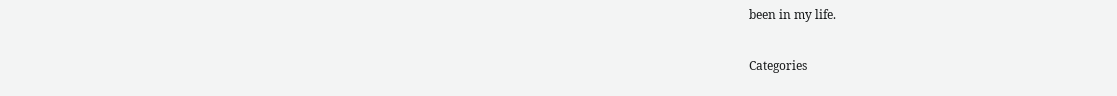been in my life.

Categories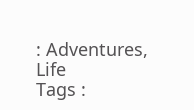: Adventures, Life
Tags :